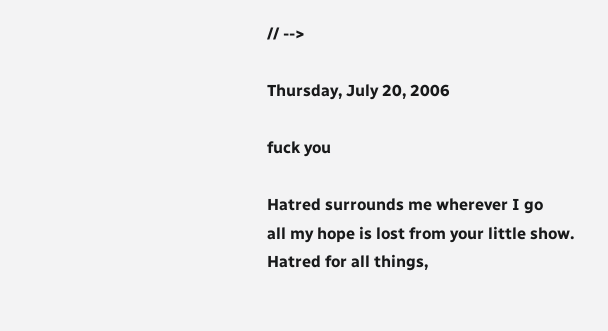// -->

Thursday, July 20, 2006

fuck you

Hatred surrounds me wherever I go
all my hope is lost from your little show.
Hatred for all things,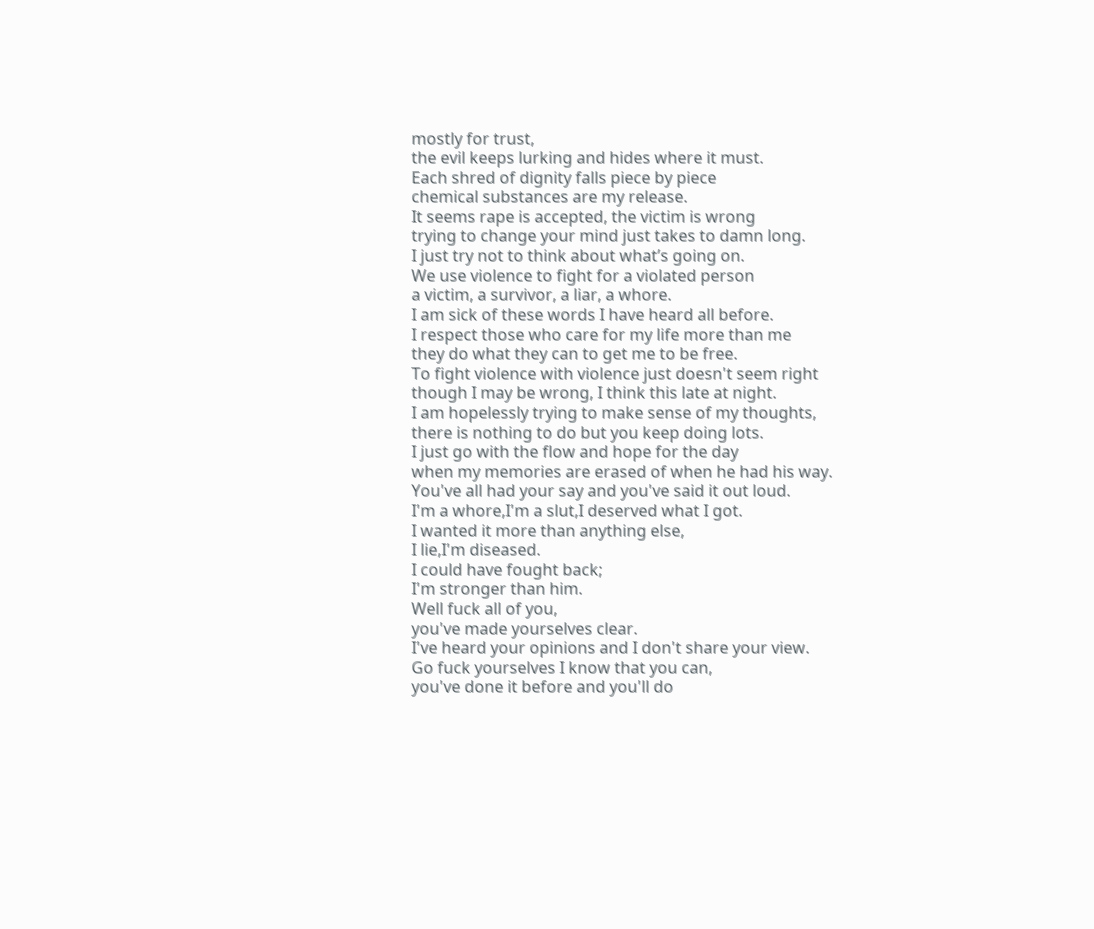mostly for trust,
the evil keeps lurking and hides where it must.
Each shred of dignity falls piece by piece
chemical substances are my release.
It seems rape is accepted, the victim is wrong
trying to change your mind just takes to damn long.
I just try not to think about what’s going on.
We use violence to fight for a violated person
a victim, a survivor, a liar, a whore.
I am sick of these words I have heard all before.
I respect those who care for my life more than me
they do what they can to get me to be free.
To fight violence with violence just doesn't seem right
though I may be wrong, I think this late at night.
I am hopelessly trying to make sense of my thoughts,
there is nothing to do but you keep doing lots.
I just go with the flow and hope for the day
when my memories are erased of when he had his way.
You've all had your say and you've said it out loud.
I'm a whore,I'm a slut,I deserved what I got.
I wanted it more than anything else,
I lie,I'm diseased.
I could have fought back;
I'm stronger than him.
Well fuck all of you,
you've made yourselves clear.
I've heard your opinions and I don't share your view.
Go fuck yourselves I know that you can,
you've done it before and you'll do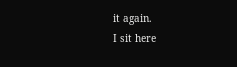it again.
I sit here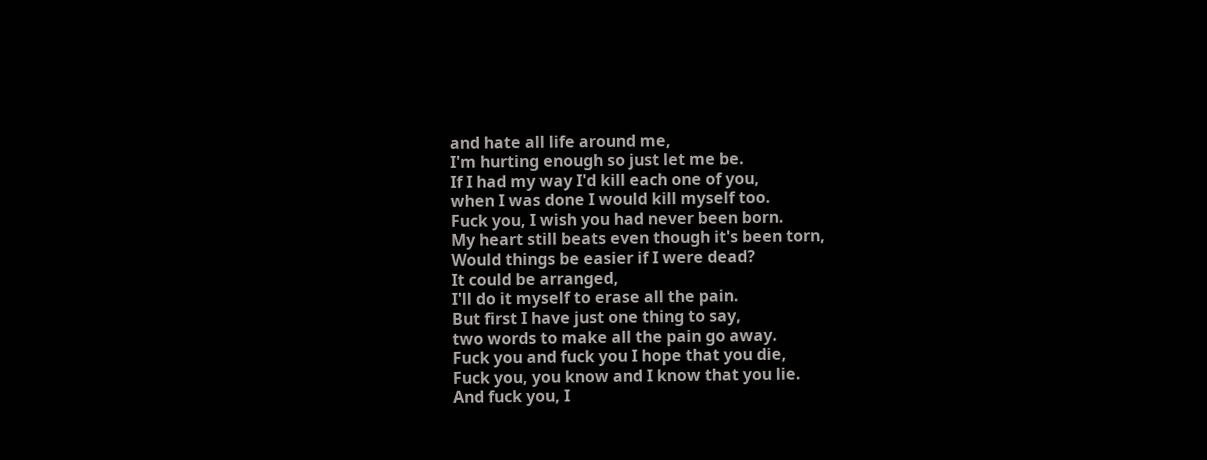and hate all life around me,
I'm hurting enough so just let me be.
If I had my way I'd kill each one of you,
when I was done I would kill myself too.
Fuck you, I wish you had never been born.
My heart still beats even though it's been torn,
Would things be easier if I were dead?
It could be arranged,
I'll do it myself to erase all the pain.
But first I have just one thing to say,
two words to make all the pain go away.
Fuck you and fuck you I hope that you die,
Fuck you, you know and I know that you lie.
And fuck you, I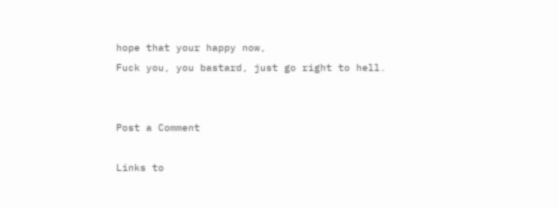hope that your happy now,
Fuck you, you bastard, just go right to hell.


Post a Comment

Links to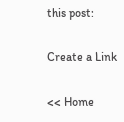this post:

Create a Link

<< Home